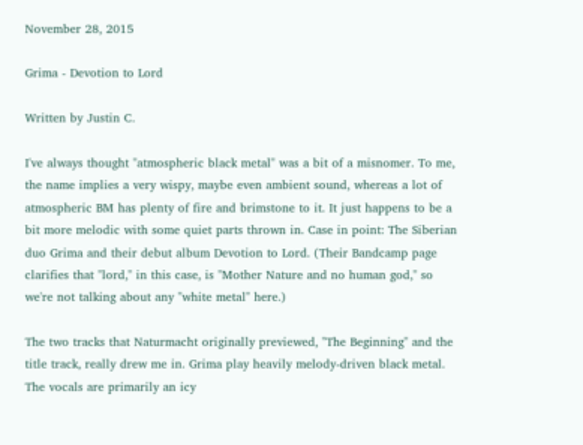November 28, 2015

Grima - Devotion to Lord

Written by Justin C.

I've always thought "atmospheric black metal" was a bit of a misnomer. To me, the name implies a very wispy, maybe even ambient sound, whereas a lot of atmospheric BM has plenty of fire and brimstone to it. It just happens to be a bit more melodic with some quiet parts thrown in. Case in point: The Siberian duo Grima and their debut album Devotion to Lord. (Their Bandcamp page clarifies that "lord," in this case, is "Mother Nature and no human god," so we're not talking about any "white metal" here.)

The two tracks that Naturmacht originally previewed, "The Beginning" and the title track, really drew me in. Grima play heavily melody-driven black metal. The vocals are primarily an icy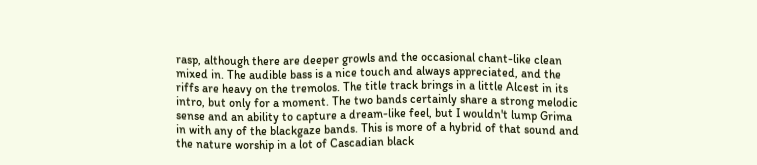rasp, although there are deeper growls and the occasional chant-like clean mixed in. The audible bass is a nice touch and always appreciated, and the riffs are heavy on the tremolos. The title track brings in a little Alcest in its intro, but only for a moment. The two bands certainly share a strong melodic sense and an ability to capture a dream-like feel, but I wouldn't lump Grima in with any of the blackgaze bands. This is more of a hybrid of that sound and the nature worship in a lot of Cascadian black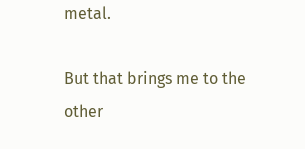metal.

But that brings me to the other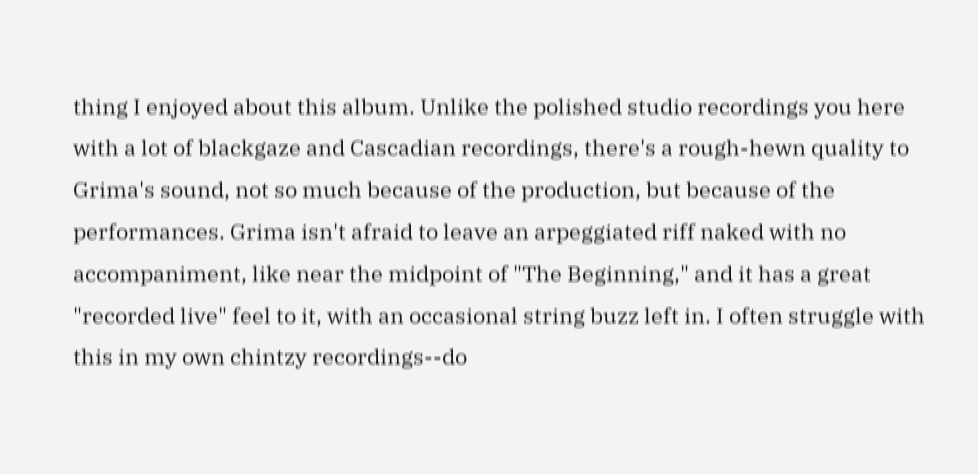thing I enjoyed about this album. Unlike the polished studio recordings you here with a lot of blackgaze and Cascadian recordings, there's a rough-hewn quality to Grima's sound, not so much because of the production, but because of the performances. Grima isn't afraid to leave an arpeggiated riff naked with no accompaniment, like near the midpoint of "The Beginning," and it has a great "recorded live" feel to it, with an occasional string buzz left in. I often struggle with this in my own chintzy recordings--do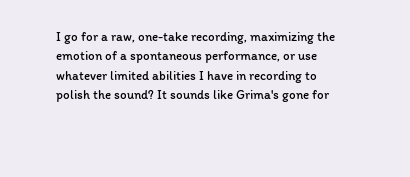I go for a raw, one-take recording, maximizing the emotion of a spontaneous performance, or use whatever limited abilities I have in recording to polish the sound? It sounds like Grima's gone for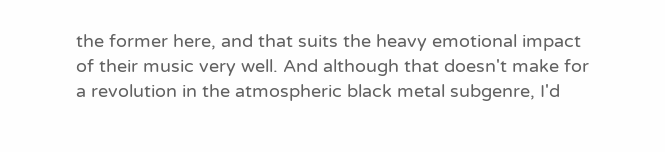the former here, and that suits the heavy emotional impact of their music very well. And although that doesn't make for a revolution in the atmospheric black metal subgenre, I'd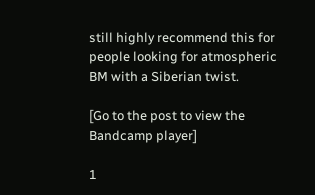still highly recommend this for people looking for atmospheric BM with a Siberian twist.

[Go to the post to view the Bandcamp player]

1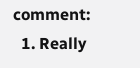comment:
  1. Really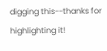digging this--thanks for highlighting it!